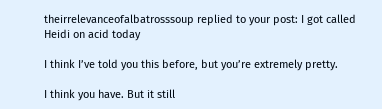theirrelevanceofalbatrosssoup replied to your post: I got called Heidi on acid today

I think I’ve told you this before, but you’re extremely pretty.

I think you have. But it still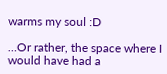warms my soul :D

…Or rather, the space where I would have had a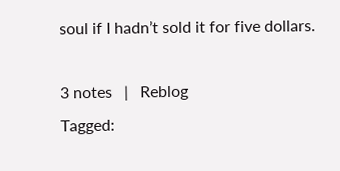soul if I hadn’t sold it for five dollars.

3 notes   |   Reblog
Tagged: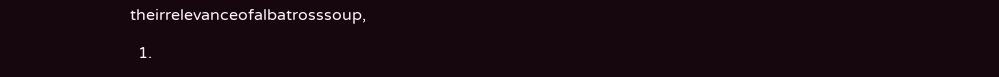theirrelevanceofalbatrosssoup,

  1.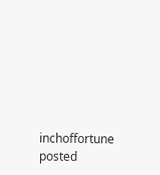inchoffortune posted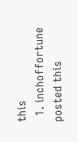this
  1. inchoffortune posted this